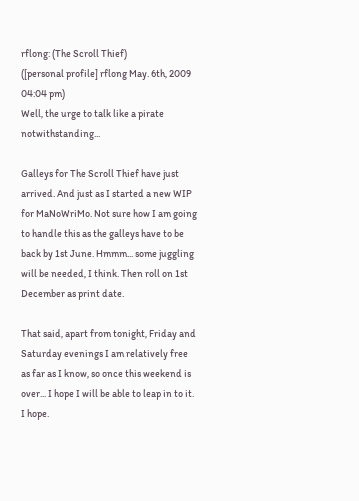rflong: (The Scroll Thief)
([personal profile] rflong May. 6th, 2009 04:04 pm)
Well, the urge to talk like a pirate notwithstanding...

Galleys for The Scroll Thief have just arrived. And just as I started a new WIP for MaNoWriMo. Not sure how I am going to handle this as the galleys have to be back by 1st June. Hmmm... some juggling will be needed, I think. Then roll on 1st December as print date.

That said, apart from tonight, Friday and Saturday evenings I am relatively free as far as I know, so once this weekend is over... I hope I will be able to leap in to it. I hope.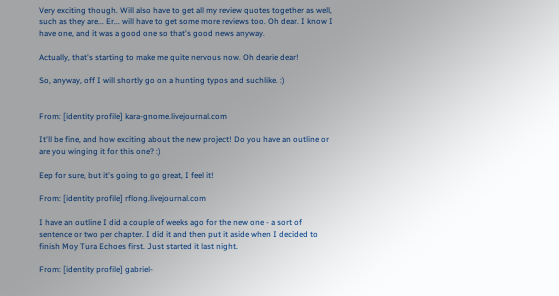Very exciting though. Will also have to get all my review quotes together as well, such as they are... Er... will have to get some more reviews too. Oh dear. I know I have one, and it was a good one so that's good news anyway.

Actually, that's starting to make me quite nervous now. Oh dearie dear!

So, anyway, off I will shortly go on a hunting typos and suchlike. :)


From: [identity profile] kara-gnome.livejournal.com

It'll be fine, and how exciting about the new project! Do you have an outline or are you winging it for this one? :)

Eep for sure, but it's going to go great, I feel it!

From: [identity profile] rflong.livejournal.com

I have an outline I did a couple of weeks ago for the new one - a sort of sentence or two per chapter. I did it and then put it aside when I decided to finish Moy Tura Echoes first. Just started it last night.

From: [identity profile] gabriel-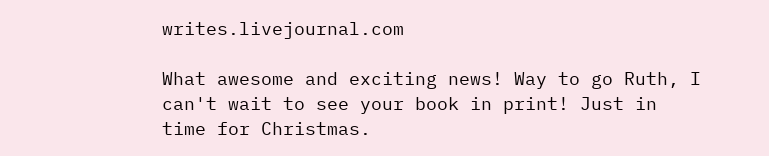writes.livejournal.com

What awesome and exciting news! Way to go Ruth, I can't wait to see your book in print! Just in time for Christmas.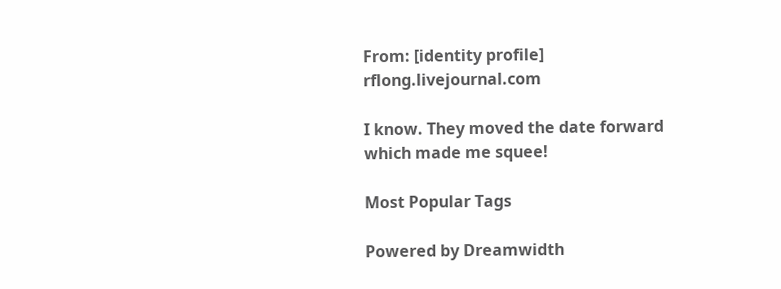From: [identity profile] rflong.livejournal.com

I know. They moved the date forward which made me squee!

Most Popular Tags

Powered by Dreamwidth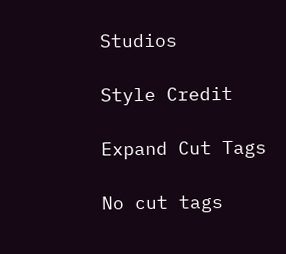Studios

Style Credit

Expand Cut Tags

No cut tags